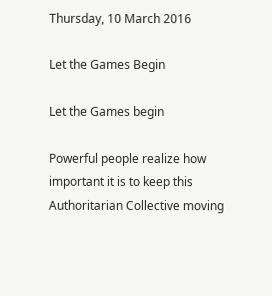Thursday, 10 March 2016

Let the Games Begin

Let the Games begin

Powerful people realize how important it is to keep this Authoritarian Collective moving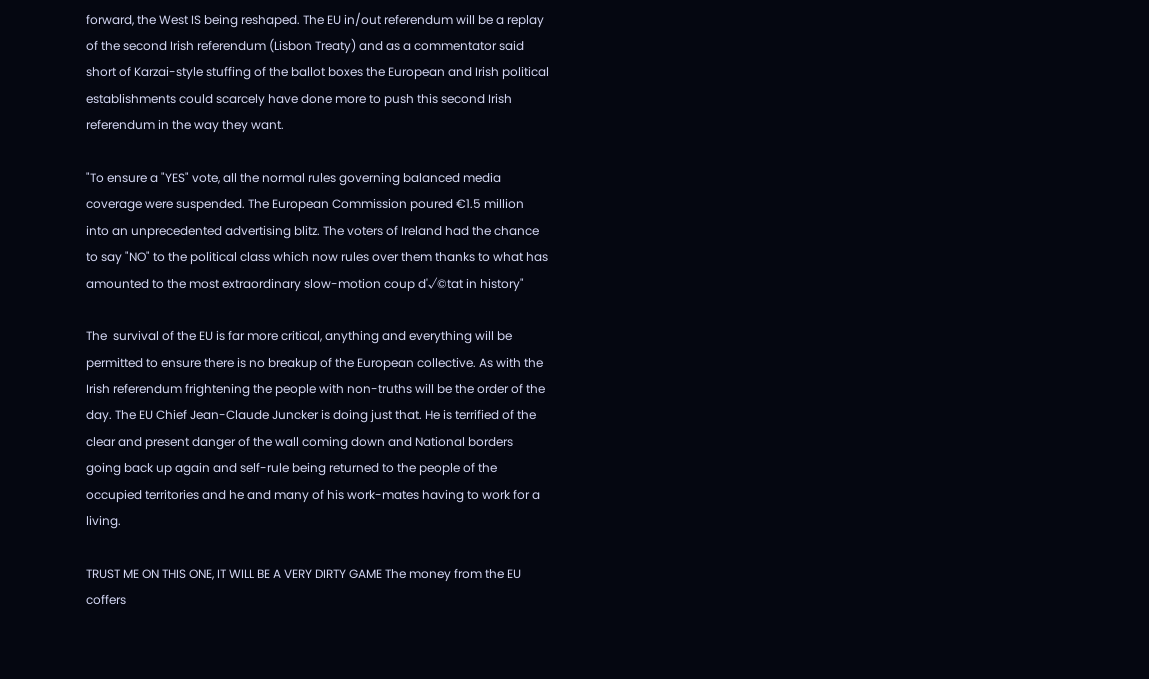forward, the West IS being reshaped. The EU in/out referendum will be a replay of the second Irish referendum (Lisbon Treaty) and as a commentator said short of Karzai-style stuffing of the ballot boxes the European and Irish political establishments could scarcely have done more to push this second Irish referendum in the way they want.

"To ensure a "YES" vote, all the normal rules governing balanced media coverage were suspended. The European Commission poured €1.5 million into an unprecedented advertising blitz. The voters of Ireland had the chance to say "NO" to the political class which now rules over them thanks to what has amounted to the most extraordinary slow-motion coup d'√©tat in history"

The  survival of the EU is far more critical, anything and everything will be permitted to ensure there is no breakup of the European collective. As with the Irish referendum frightening the people with non-truths will be the order of the day. The EU Chief Jean-Claude Juncker is doing just that. He is terrified of the clear and present danger of the wall coming down and National borders going back up again and self-rule being returned to the people of the occupied territories and he and many of his work-mates having to work for a living.

TRUST ME ON THIS ONE, IT WILL BE A VERY DIRTY GAME The money from the EU coffers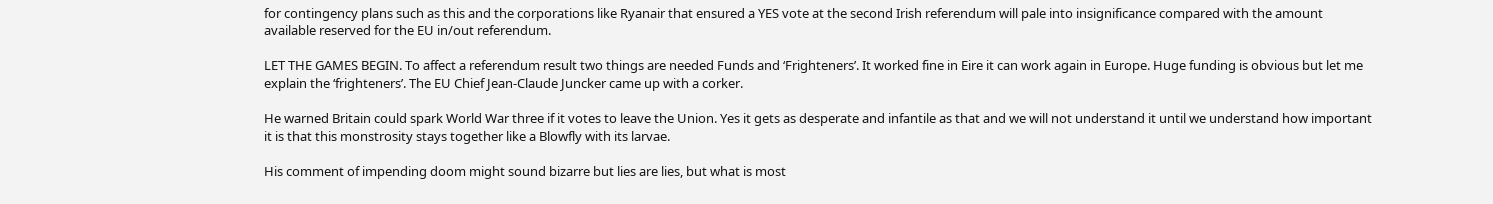for contingency plans such as this and the corporations like Ryanair that ensured a YES vote at the second Irish referendum will pale into insignificance compared with the amount available reserved for the EU in/out referendum.

LET THE GAMES BEGIN. To affect a referendum result two things are needed Funds and ‘Frighteners’. It worked fine in Eire it can work again in Europe. Huge funding is obvious but let me explain the ‘frighteners’. The EU Chief Jean-Claude Juncker came up with a corker.

He warned Britain could spark World War three if it votes to leave the Union. Yes it gets as desperate and infantile as that and we will not understand it until we understand how important it is that this monstrosity stays together like a Blowfly with its larvae.

His comment of impending doom might sound bizarre but lies are lies, but what is most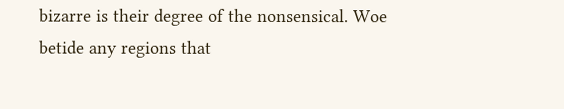bizarre is their degree of the nonsensical. Woe betide any regions that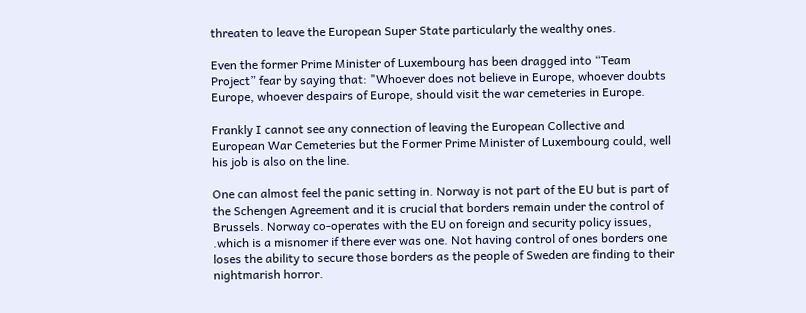threaten to leave the European Super State particularly the wealthy ones.

Even the former Prime Minister of Luxembourg has been dragged into “Team Project” fear by saying that: "Whoever does not believe in Europe, whoever doubts Europe, whoever despairs of Europe, should visit the war cemeteries in Europe.

Frankly I cannot see any connection of leaving the European Collective and European War Cemeteries but the Former Prime Minister of Luxembourg could, well his job is also on the line.

One can almost feel the panic setting in. Norway is not part of the EU but is part of the Schengen Agreement and it is crucial that borders remain under the control of Brussels. Norway co-operates with the EU on foreign and security policy issues, .which is a misnomer if there ever was one. Not having control of ones borders one loses the ability to secure those borders as the people of Sweden are finding to their nightmarish horror.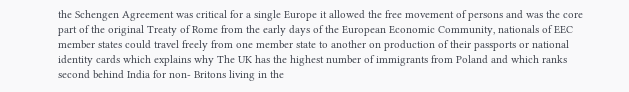the Schengen Agreement was critical for a single Europe it allowed the free movement of persons and was the core part of the original Treaty of Rome from the early days of the European Economic Community, nationals of EEC member states could travel freely from one member state to another on production of their passports or national identity cards which explains why The UK has the highest number of immigrants from Poland and which ranks second behind India for non- Britons living in the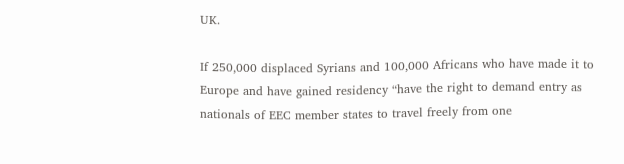UK.

If 250,000 displaced Syrians and 100,000 Africans who have made it to Europe and have gained residency “have the right to demand entry as nationals of EEC member states to travel freely from one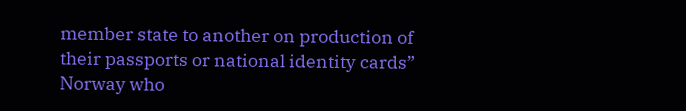member state to another on production of their passports or national identity cards” Norway who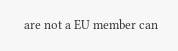are not a EU member can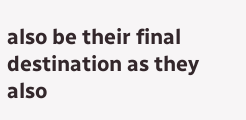also be their final destination as they also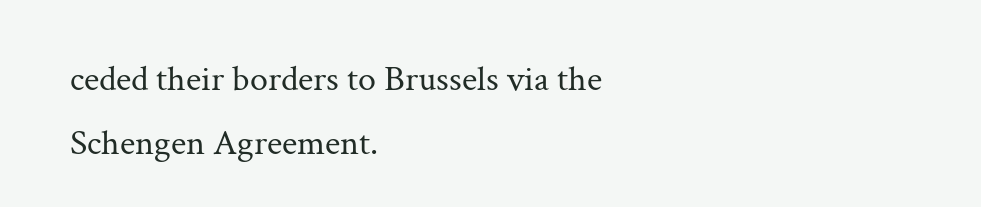ceded their borders to Brussels via the Schengen Agreement.